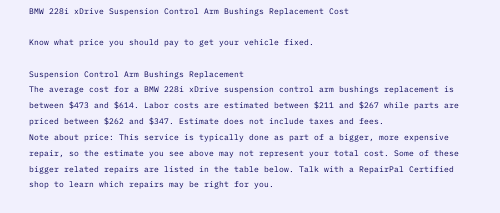BMW 228i xDrive Suspension Control Arm Bushings Replacement Cost

Know what price you should pay to get your vehicle fixed.

Suspension Control Arm Bushings Replacement
The average cost for a BMW 228i xDrive suspension control arm bushings replacement is between $473 and $614. Labor costs are estimated between $211 and $267 while parts are priced between $262 and $347. Estimate does not include taxes and fees.
Note about price: This service is typically done as part of a bigger, more expensive repair, so the estimate you see above may not represent your total cost. Some of these bigger related repairs are listed in the table below. Talk with a RepairPal Certified shop to learn which repairs may be right for you.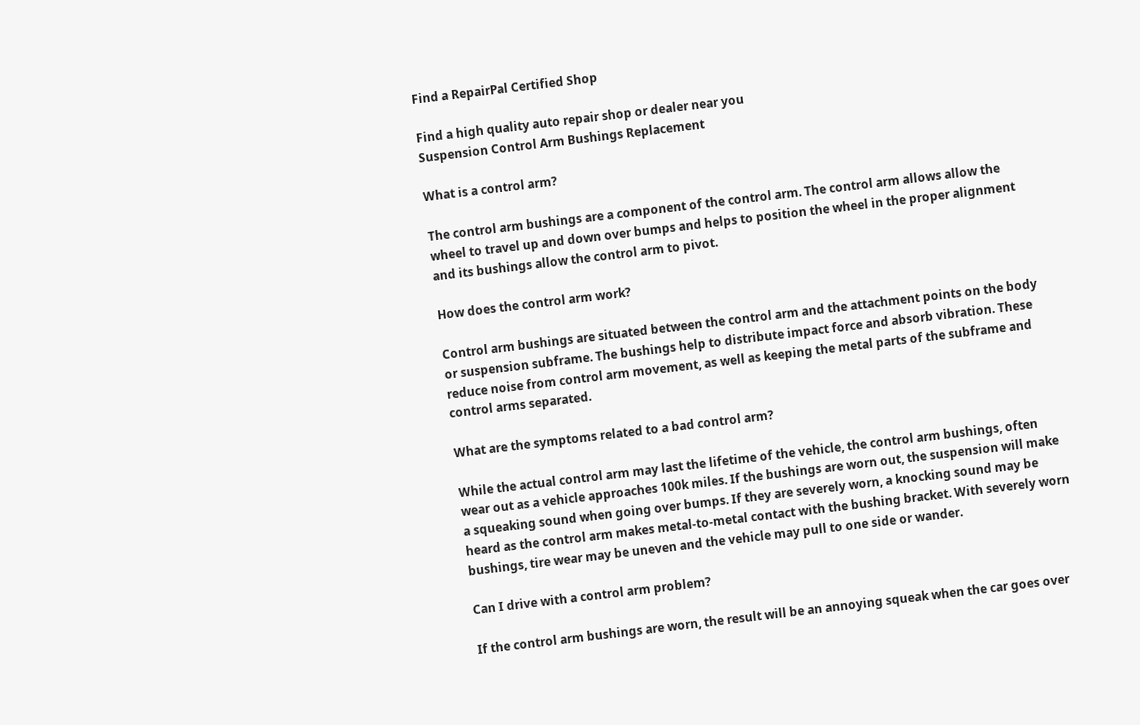Find a RepairPal Certified Shop

Find a high quality auto repair shop or dealer near you
Suspension Control Arm Bushings Replacement

What is a control arm?

The control arm bushings are a component of the control arm. The control arm allows allow the wheel to travel up and down over bumps and helps to position the wheel in the proper alignment and its bushings allow the control arm to pivot.

How does the control arm work?

Control arm bushings are situated between the control arm and the attachment points on the body or suspension subframe. The bushings help to distribute impact force and absorb vibration. These reduce noise from control arm movement, as well as keeping the metal parts of the subframe and control arms separated.

What are the symptoms related to a bad control arm?

While the actual control arm may last the lifetime of the vehicle, the control arm bushings, often wear out as a vehicle approaches 100k miles. If the bushings are worn out, the suspension will make a squeaking sound when going over bumps. If they are severely worn, a knocking sound may be heard as the control arm makes metal-to-metal contact with the bushing bracket. With severely worn bushings, tire wear may be uneven and the vehicle may pull to one side or wander.

Can I drive with a control arm problem?

If the control arm bushings are worn, the result will be an annoying squeak when the car goes over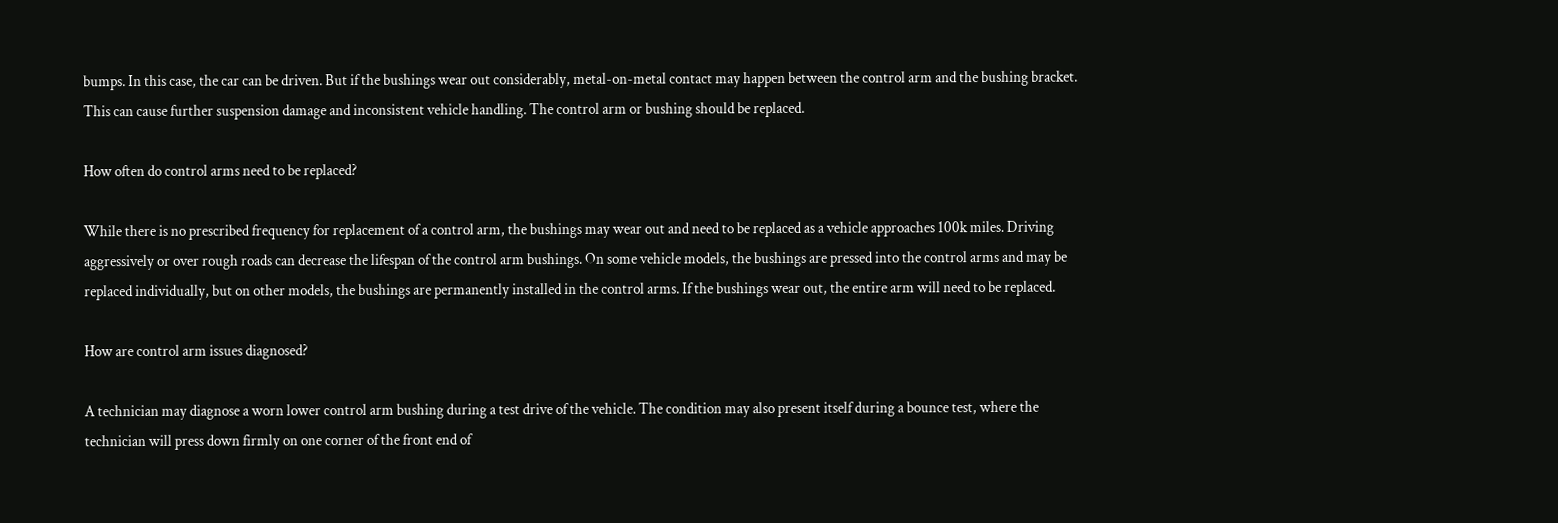bumps. In this case, the car can be driven. But if the bushings wear out considerably, metal-on-metal contact may happen between the control arm and the bushing bracket. This can cause further suspension damage and inconsistent vehicle handling. The control arm or bushing should be replaced.

How often do control arms need to be replaced?

While there is no prescribed frequency for replacement of a control arm, the bushings may wear out and need to be replaced as a vehicle approaches 100k miles. Driving aggressively or over rough roads can decrease the lifespan of the control arm bushings. On some vehicle models, the bushings are pressed into the control arms and may be replaced individually, but on other models, the bushings are permanently installed in the control arms. If the bushings wear out, the entire arm will need to be replaced.

How are control arm issues diagnosed?

A technician may diagnose a worn lower control arm bushing during a test drive of the vehicle. The condition may also present itself during a bounce test, where the technician will press down firmly on one corner of the front end of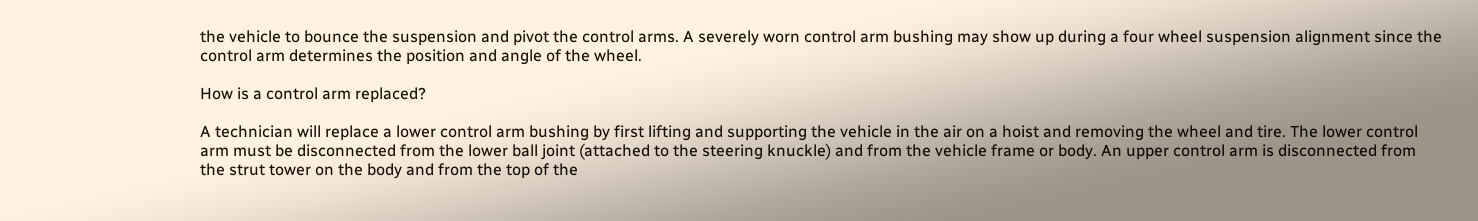the vehicle to bounce the suspension and pivot the control arms. A severely worn control arm bushing may show up during a four wheel suspension alignment since the control arm determines the position and angle of the wheel.

How is a control arm replaced?

A technician will replace a lower control arm bushing by first lifting and supporting the vehicle in the air on a hoist and removing the wheel and tire. The lower control arm must be disconnected from the lower ball joint (attached to the steering knuckle) and from the vehicle frame or body. An upper control arm is disconnected from the strut tower on the body and from the top of the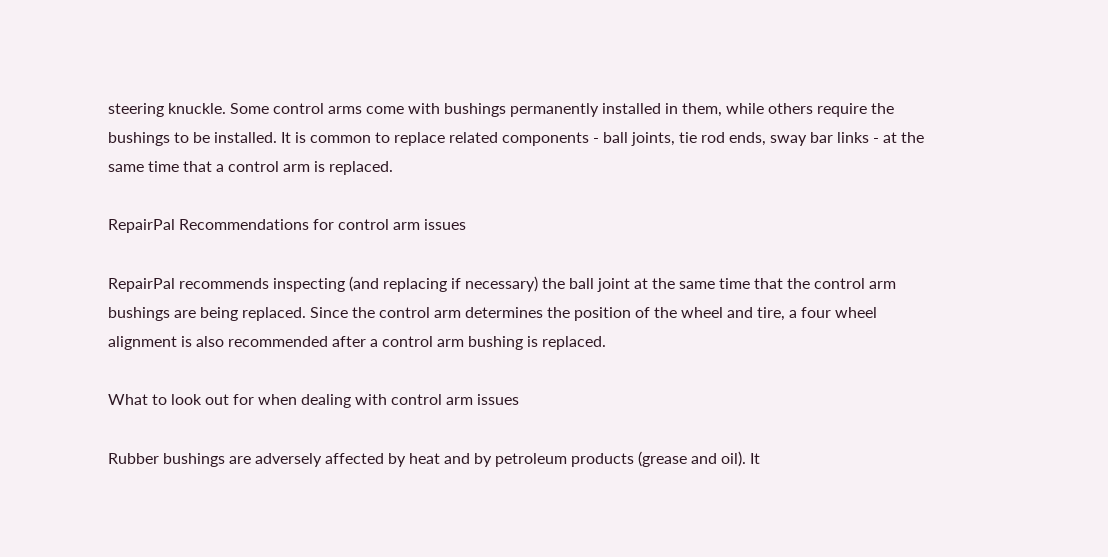steering knuckle. Some control arms come with bushings permanently installed in them, while others require the bushings to be installed. It is common to replace related components - ball joints, tie rod ends, sway bar links - at the same time that a control arm is replaced.

RepairPal Recommendations for control arm issues

RepairPal recommends inspecting (and replacing if necessary) the ball joint at the same time that the control arm bushings are being replaced. Since the control arm determines the position of the wheel and tire, a four wheel alignment is also recommended after a control arm bushing is replaced.

What to look out for when dealing with control arm issues

Rubber bushings are adversely affected by heat and by petroleum products (grease and oil). It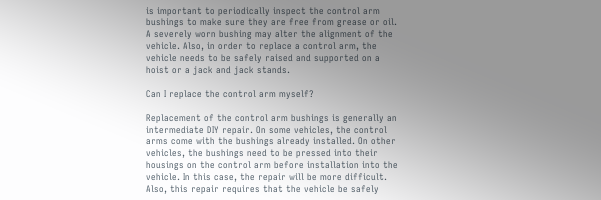is important to periodically inspect the control arm bushings to make sure they are free from grease or oil. A severely worn bushing may alter the alignment of the vehicle. Also, in order to replace a control arm, the vehicle needs to be safely raised and supported on a hoist or a jack and jack stands.

Can I replace the control arm myself?

Replacement of the control arm bushings is generally an intermediate DIY repair. On some vehicles, the control arms come with the bushings already installed. On other vehicles, the bushings need to be pressed into their housings on the control arm before installation into the vehicle. In this case, the repair will be more difficult. Also, this repair requires that the vehicle be safely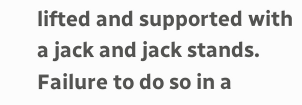lifted and supported with a jack and jack stands. Failure to do so in a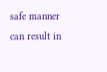safe manner can result in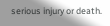serious injury or death.